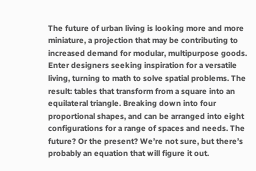The future of urban living is looking more and more miniature, a projection that may be contributing to increased demand for modular, multipurpose goods. Enter designers seeking inspiration for a versatile living, turning to math to solve spatial problems. The result: tables that transform from a square into an equilateral triangle. Breaking down into four proportional shapes, and can be arranged into eight configurations for a range of spaces and needs. The future? Or the present? We’re not sure, but there’s probably an equation that will figure it out.